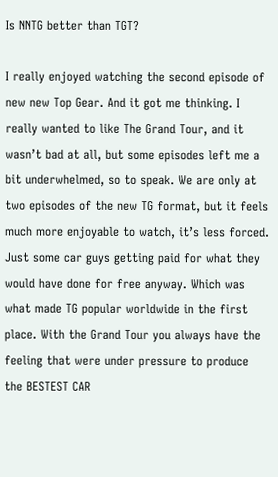Is NNTG better than TGT?

I really enjoyed watching the second episode of new new Top Gear. And it got me thinking. I really wanted to like The Grand Tour, and it wasn’t bad at all, but some episodes left me a bit underwhelmed, so to speak. We are only at two episodes of the new TG format, but it feels much more enjoyable to watch, it’s less forced. Just some car guys getting paid for what they would have done for free anyway. Which was what made TG popular worldwide in the first place. With the Grand Tour you always have the feeling that were under pressure to produce the BESTEST CAR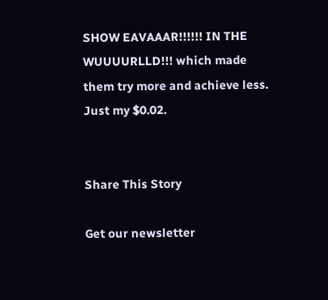SHOW EAVAAAR!!!!!! IN THE WUUUURLLD!!! which made them try more and achieve less. Just my $0.02.


Share This Story

Get our newsletter